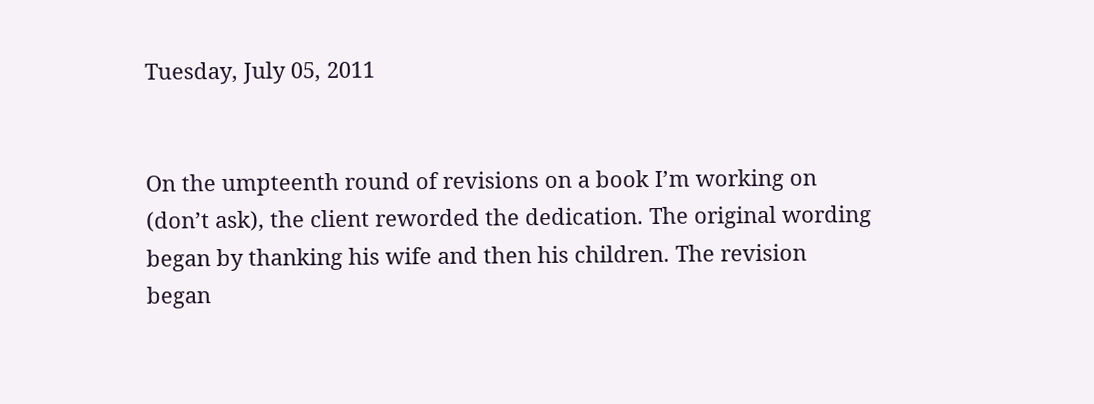Tuesday, July 05, 2011


On the umpteenth round of revisions on a book I’m working on (don’t ask), the client reworded the dedication. The original wording began by thanking his wife and then his children. The revision began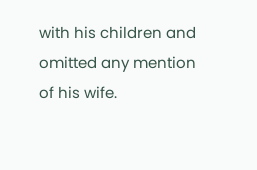with his children and omitted any mention of his wife.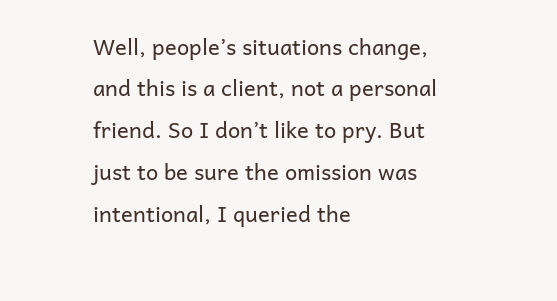Well, people’s situations change, and this is a client, not a personal friend. So I don’t like to pry. But just to be sure the omission was intentional, I queried the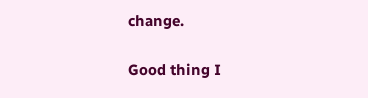change.

Good thing I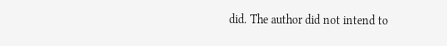did. The author did not intend to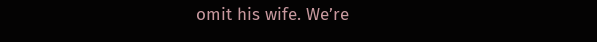omit his wife. We’re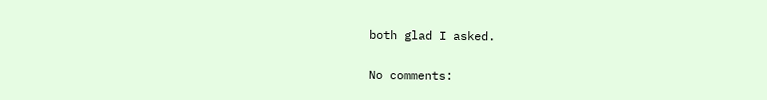both glad I asked.

No comments: